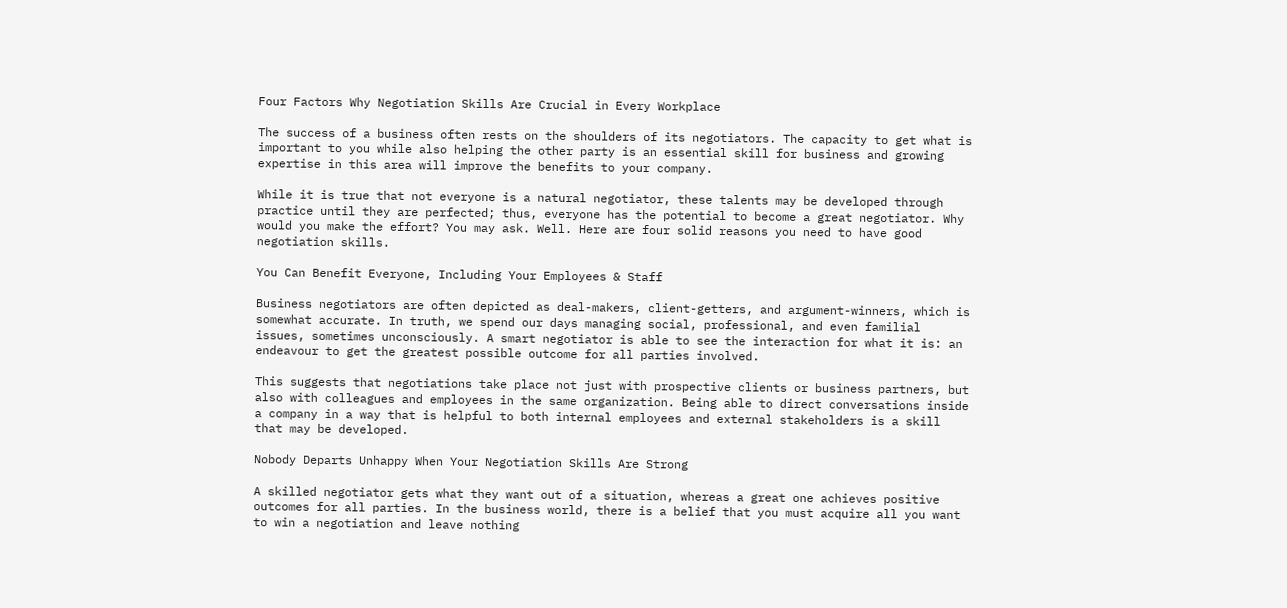Four Factors Why Negotiation Skills Are Crucial in Every Workplace

The success of a business often rests on the shoulders of its negotiators. The capacity to get what is important to you while also helping the other party is an essential skill for business and growing expertise in this area will improve the benefits to your company.

While it is true that not everyone is a natural negotiator, these talents may be developed through practice until they are perfected; thus, everyone has the potential to become a great negotiator. Why would you make the effort? You may ask. Well. Here are four solid reasons you need to have good negotiation skills.

You Can Benefit Everyone, Including Your Employees & Staff

Business negotiators are often depicted as deal-makers, client-getters, and argument-winners, which is somewhat accurate. In truth, we spend our days managing social, professional, and even familial issues, sometimes unconsciously. A smart negotiator is able to see the interaction for what it is: an endeavour to get the greatest possible outcome for all parties involved.

This suggests that negotiations take place not just with prospective clients or business partners, but also with colleagues and employees in the same organization. Being able to direct conversations inside a company in a way that is helpful to both internal employees and external stakeholders is a skill that may be developed.

Nobody Departs Unhappy When Your Negotiation Skills Are Strong

A skilled negotiator gets what they want out of a situation, whereas a great one achieves positive outcomes for all parties. In the business world, there is a belief that you must acquire all you want to win a negotiation and leave nothing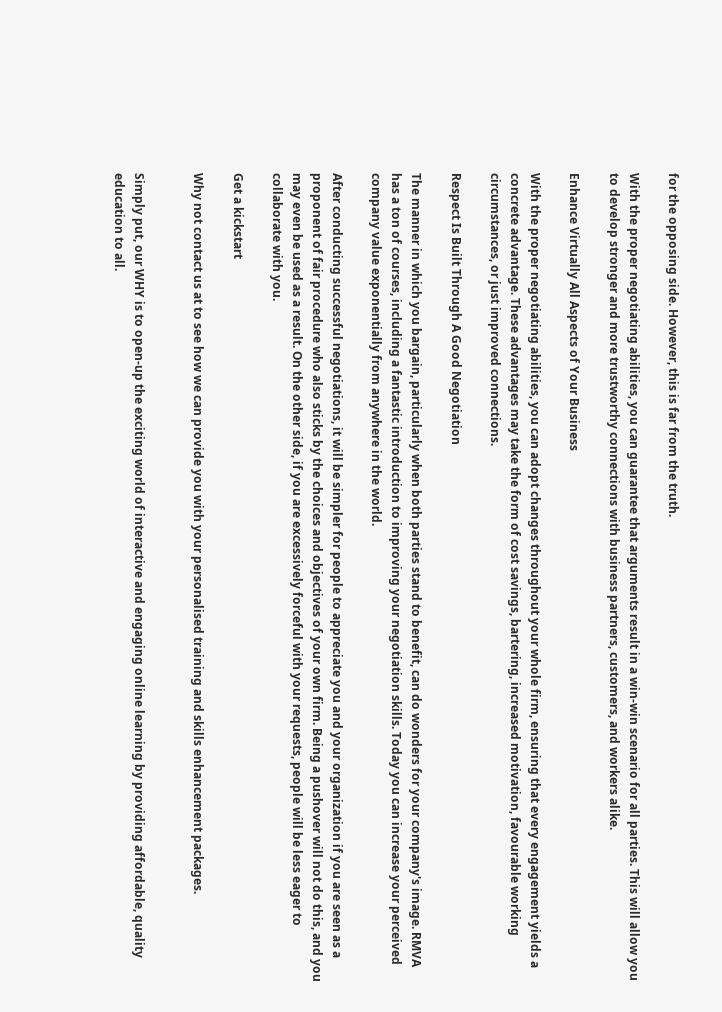for the opposing side. However, this is far from the truth.

With the proper negotiating abilities, you can guarantee that arguments result in a win-win scenario for all parties. This will allow you to develop stronger and more trustworthy connections with business partners, customers, and workers alike.

Enhance Virtually All Aspects of Your Business

With the proper negotiating abilities, you can adopt changes throughout your whole firm, ensuring that every engagement yields a concrete advantage. These advantages may take the form of cost savings, bartering, increased motivation, favourable working circumstances, or just improved connections.

Respect Is Built Through A Good Negotiation

The manner in which you bargain, particularly when both parties stand to benefit, can do wonders for your company's image. RMVA has a ton of courses, including a fantastic introduction to improving your negotiation skills. Today you can increase your perceived company value exponentially from anywhere in the world.

After conducting successful negotiations, it will be simpler for people to appreciate you and your organization if you are seen as a proponent of fair procedure who also sticks by the choices and objectives of your own firm. Being a pushover will not do this, and you may even be used as a result. On the other side, if you are excessively forceful with your requests, people will be less eager to collaborate with you.

Get a kickstart

Why not contact us at to see how we can provide you with your personalised training and skills enhancement packages.


Simply put, our WHY is to open-up the exciting world of interactive and engaging online learning by providing affordable, quality education to all.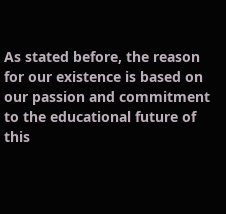As stated before, the reason for our existence is based on our passion and commitment to the educational future of this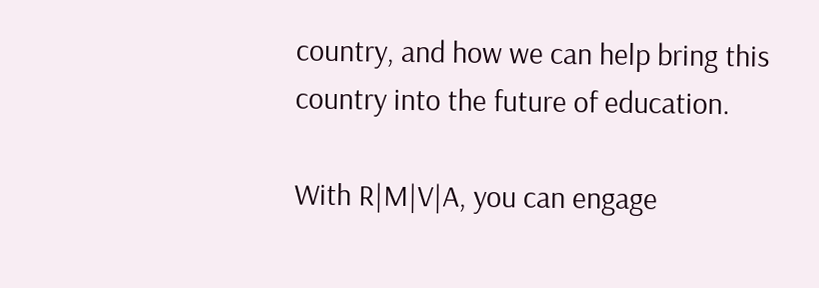country, and how we can help bring this country into the future of education.

With R|M|V|A, you can engage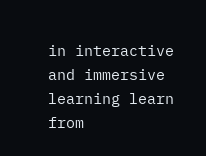in interactive and immersive learning learn from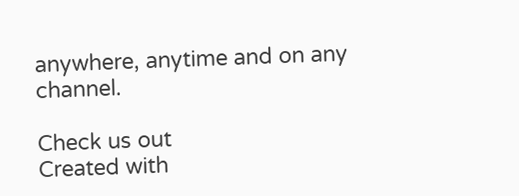anywhere, anytime and on any channel.

Check us out
Created with